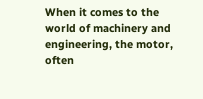When it comes to the world of machinery and engineering, the motor, often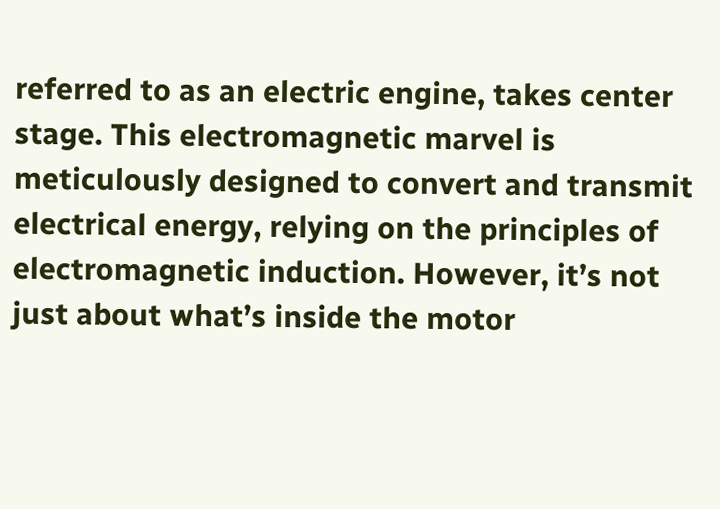referred to as an electric engine, takes center stage. This electromagnetic marvel is meticulously designed to convert and transmit electrical energy, relying on the principles of electromagnetic induction. However, it’s not just about what’s inside the motor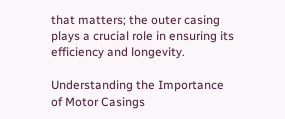that matters; the outer casing plays a crucial role in ensuring its efficiency and longevity.

Understanding the Importance of Motor Casings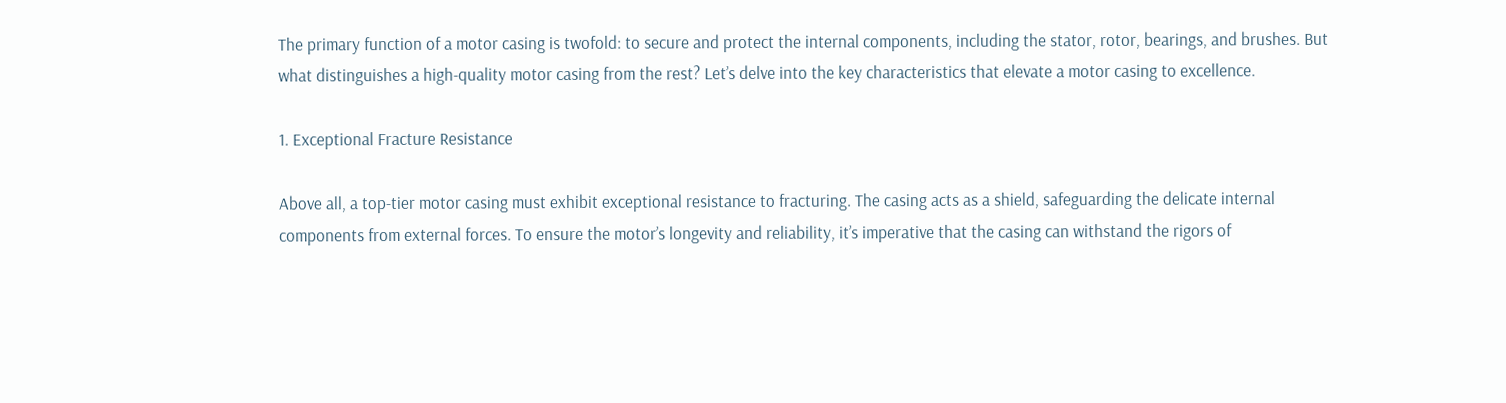The primary function of a motor casing is twofold: to secure and protect the internal components, including the stator, rotor, bearings, and brushes. But what distinguishes a high-quality motor casing from the rest? Let’s delve into the key characteristics that elevate a motor casing to excellence.

1. Exceptional Fracture Resistance

Above all, a top-tier motor casing must exhibit exceptional resistance to fracturing. The casing acts as a shield, safeguarding the delicate internal components from external forces. To ensure the motor’s longevity and reliability, it’s imperative that the casing can withstand the rigors of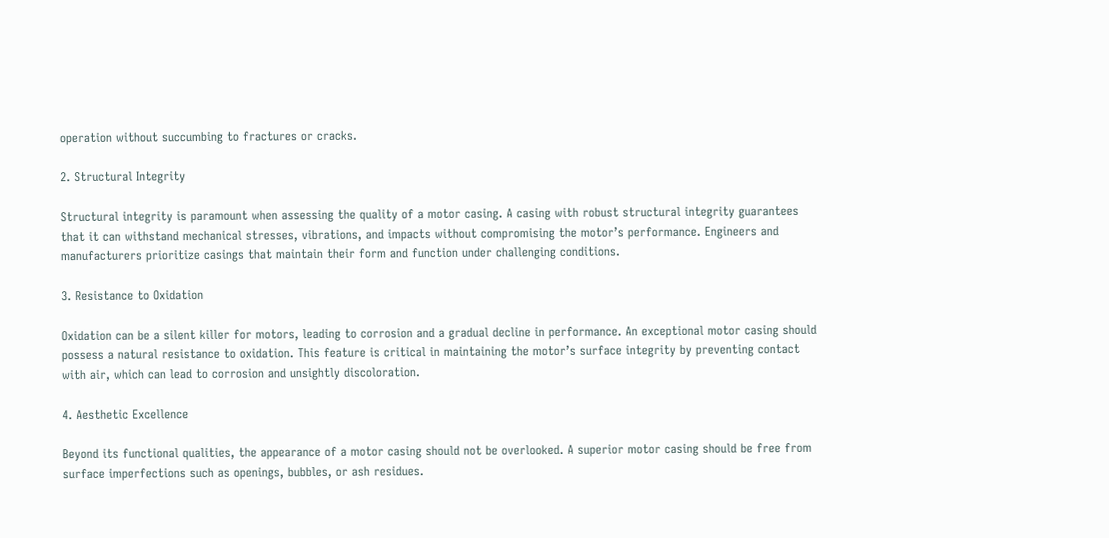operation without succumbing to fractures or cracks.

2. Structural Integrity

Structural integrity is paramount when assessing the quality of a motor casing. A casing with robust structural integrity guarantees that it can withstand mechanical stresses, vibrations, and impacts without compromising the motor’s performance. Engineers and manufacturers prioritize casings that maintain their form and function under challenging conditions.

3. Resistance to Oxidation

Oxidation can be a silent killer for motors, leading to corrosion and a gradual decline in performance. An exceptional motor casing should possess a natural resistance to oxidation. This feature is critical in maintaining the motor’s surface integrity by preventing contact with air, which can lead to corrosion and unsightly discoloration.

4. Aesthetic Excellence

Beyond its functional qualities, the appearance of a motor casing should not be overlooked. A superior motor casing should be free from surface imperfections such as openings, bubbles, or ash residues.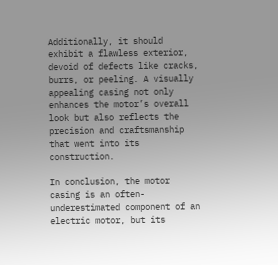Additionally, it should exhibit a flawless exterior, devoid of defects like cracks, burrs, or peeling. A visually appealing casing not only enhances the motor’s overall look but also reflects the precision and craftsmanship that went into its construction.

In conclusion, the motor casing is an often-underestimated component of an electric motor, but its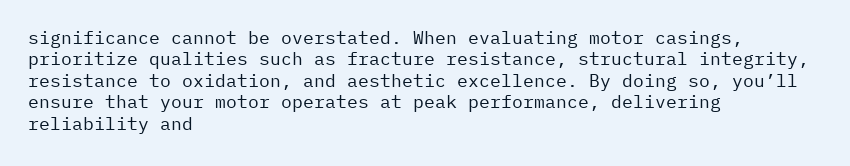significance cannot be overstated. When evaluating motor casings, prioritize qualities such as fracture resistance, structural integrity, resistance to oxidation, and aesthetic excellence. By doing so, you’ll ensure that your motor operates at peak performance, delivering reliability and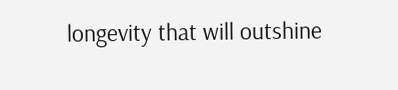longevity that will outshine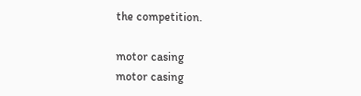the competition.

motor casing
motor casing